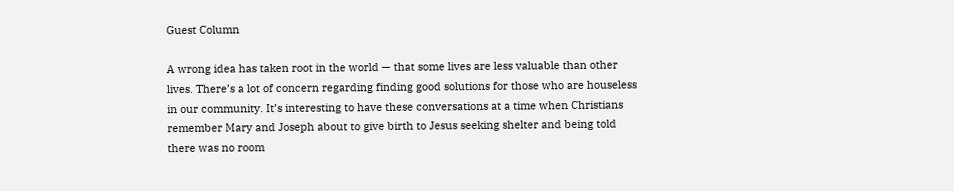Guest Column

A wrong idea has taken root in the world — that some lives are less valuable than other lives. There’s a lot of concern regarding finding good solutions for those who are houseless in our community. It’s interesting to have these conversations at a time when Christians remember Mary and Joseph about to give birth to Jesus seeking shelter and being told there was no room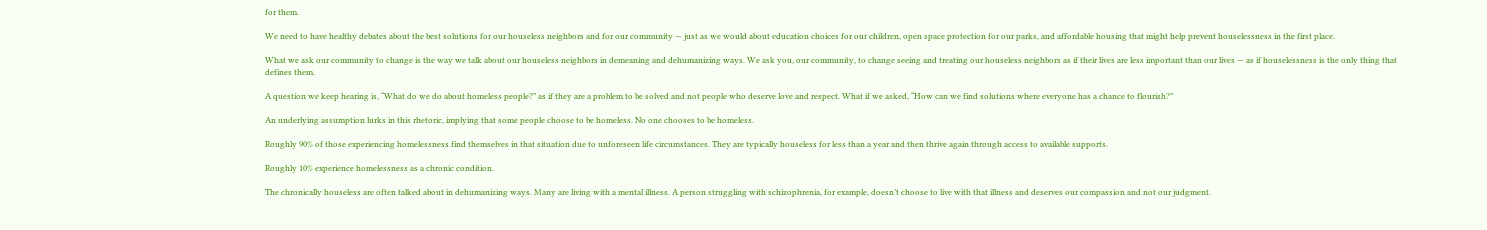for them.

We need to have healthy debates about the best solutions for our houseless neighbors and for our community — just as we would about education choices for our children, open space protection for our parks, and affordable housing that might help prevent houselessness in the first place.

What we ask our community to change is the way we talk about our houseless neighbors in demeaning and dehumanizing ways. We ask you, our community, to change seeing and treating our houseless neighbors as if their lives are less important than our lives — as if houselessness is the only thing that defines them.

A question we keep hearing is, “What do we do about homeless people?” as if they are a problem to be solved and not people who deserve love and respect. What if we asked, “How can we find solutions where everyone has a chance to flourish?”

An underlying assumption lurks in this rhetoric, implying that some people choose to be homeless. No one chooses to be homeless.

Roughly 90% of those experiencing homelessness find themselves in that situation due to unforeseen life circumstances. They are typically houseless for less than a year and then thrive again through access to available supports.

Roughly 10% experience homelessness as a chronic condition.

The chronically houseless are often talked about in dehumanizing ways. Many are living with a mental illness. A person struggling with schizophrenia, for example, doesn’t choose to live with that illness and deserves our compassion and not our judgment.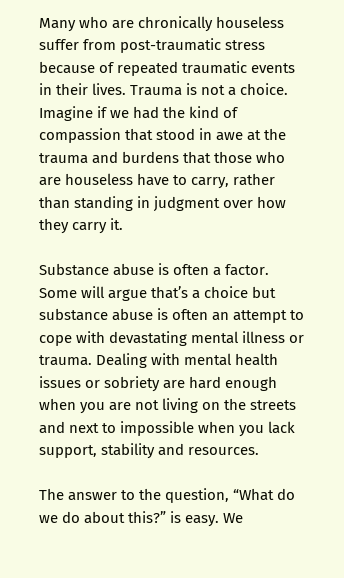Many who are chronically houseless suffer from post-traumatic stress because of repeated traumatic events in their lives. Trauma is not a choice. Imagine if we had the kind of compassion that stood in awe at the trauma and burdens that those who are houseless have to carry, rather than standing in judgment over how they carry it.

Substance abuse is often a factor. Some will argue that’s a choice but substance abuse is often an attempt to cope with devastating mental illness or trauma. Dealing with mental health issues or sobriety are hard enough when you are not living on the streets and next to impossible when you lack support, stability and resources.

The answer to the question, “What do we do about this?” is easy. We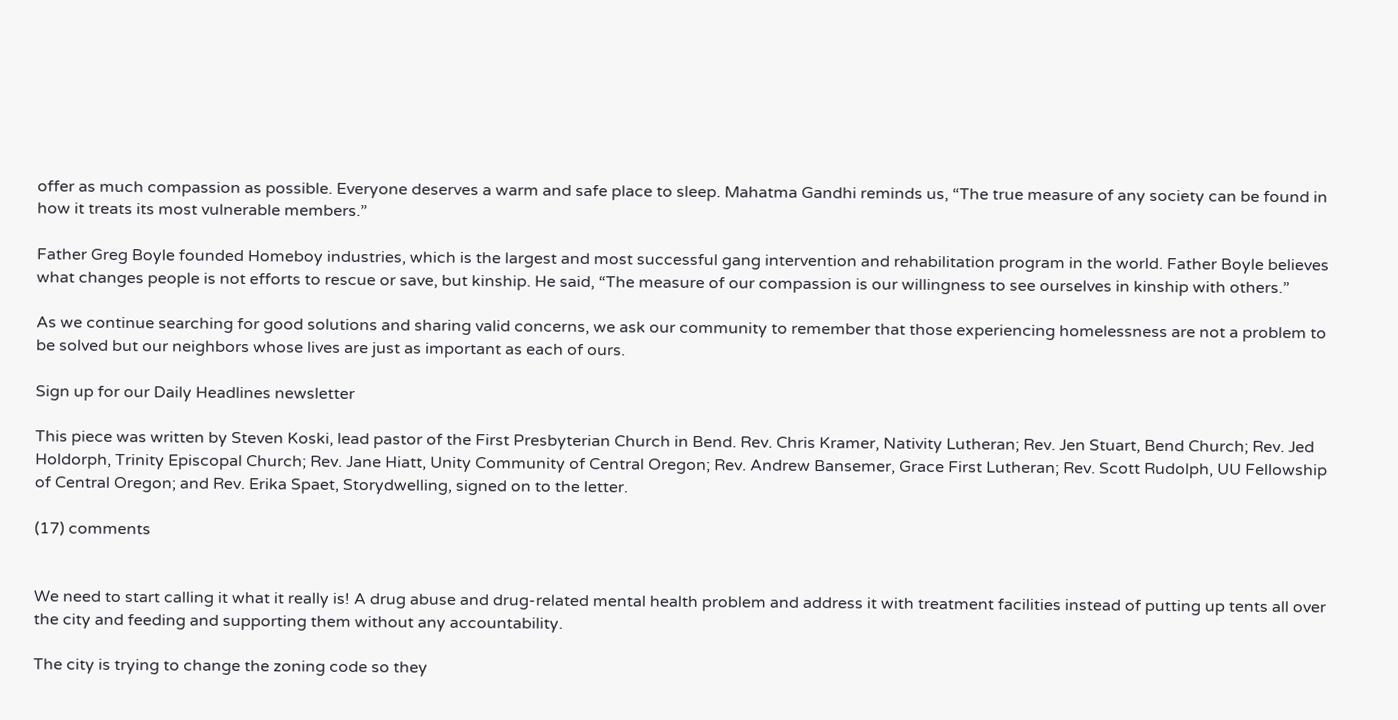offer as much compassion as possible. Everyone deserves a warm and safe place to sleep. Mahatma Gandhi reminds us, “The true measure of any society can be found in how it treats its most vulnerable members.”

Father Greg Boyle founded Homeboy industries, which is the largest and most successful gang intervention and rehabilitation program in the world. Father Boyle believes what changes people is not efforts to rescue or save, but kinship. He said, “The measure of our compassion is our willingness to see ourselves in kinship with others.”

As we continue searching for good solutions and sharing valid concerns, we ask our community to remember that those experiencing homelessness are not a problem to be solved but our neighbors whose lives are just as important as each of ours.

Sign up for our Daily Headlines newsletter

This piece was written by Steven Koski, lead pastor of the First Presbyterian Church in Bend. Rev. Chris Kramer, Nativity Lutheran; Rev. Jen Stuart, Bend Church; Rev. Jed Holdorph, Trinity Episcopal Church; Rev. Jane Hiatt, Unity Community of Central Oregon; Rev. Andrew Bansemer, Grace First Lutheran; Rev. Scott Rudolph, UU Fellowship of Central Oregon; and Rev. Erika Spaet, Storydwelling, signed on to the letter.

(17) comments


We need to start calling it what it really is! A drug abuse and drug-related mental health problem and address it with treatment facilities instead of putting up tents all over the city and feeding and supporting them without any accountability.

The city is trying to change the zoning code so they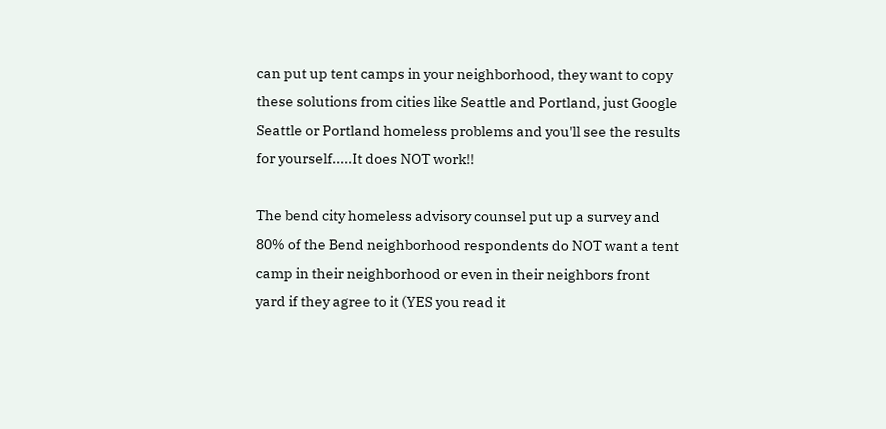can put up tent camps in your neighborhood, they want to copy these solutions from cities like Seattle and Portland, just Google Seattle or Portland homeless problems and you'll see the results for yourself.....It does NOT work!!

The bend city homeless advisory counsel put up a survey and 80% of the Bend neighborhood respondents do NOT want a tent camp in their neighborhood or even in their neighbors front yard if they agree to it (YES you read it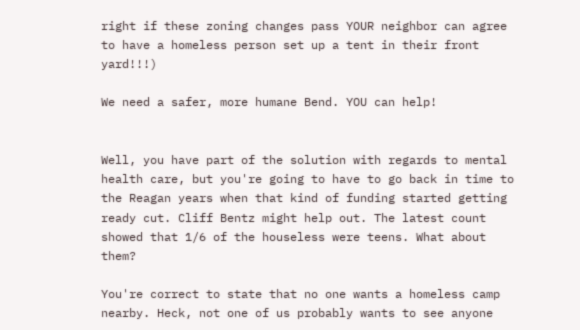right if these zoning changes pass YOUR neighbor can agree to have a homeless person set up a tent in their front yard!!!)

We need a safer, more humane Bend. YOU can help!


Well, you have part of the solution with regards to mental health care, but you're going to have to go back in time to the Reagan years when that kind of funding started getting ready cut. Cliff Bentz might help out. The latest count showed that 1/6 of the houseless were teens. What about them?

You're correct to state that no one wants a homeless camp nearby. Heck, not one of us probably wants to see anyone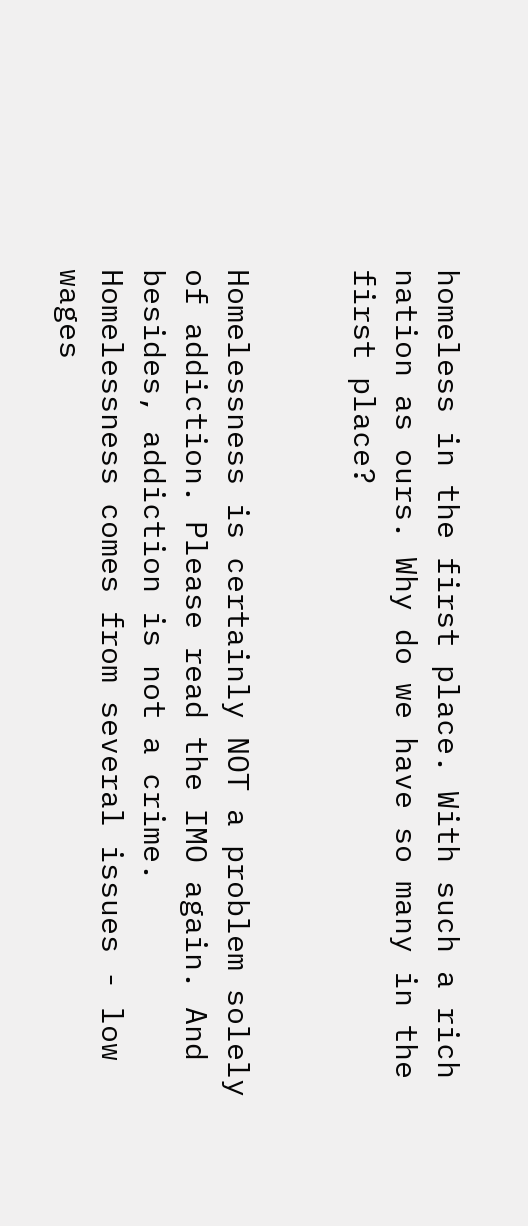homeless in the first place. With such a rich nation as ours. Why do we have so many in the first place?


Homelessness is certainly NOT a problem solely of addiction. Please read the IMO again. And besides, addiction is not a crime. Homelessness comes from several issues - low wages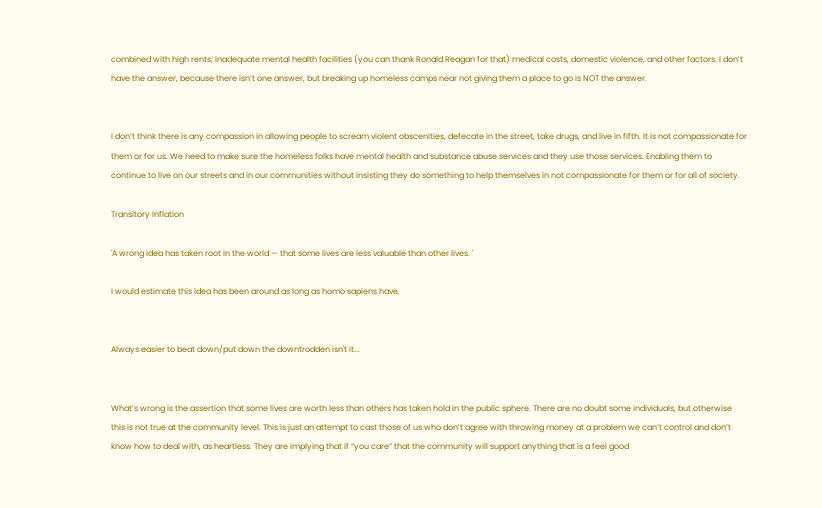combined with high rents, inadequate mental health facilities (you can thank Ronald Reagan for that) medical costs, domestic violence, and other factors. I don’t have the answer, because there isn’t one answer, but breaking up homeless camps near not giving them a place to go is NOT the answer.


I don’t think there is any compassion in allowing people to scream violent obscenities, defecate in the street, take drugs, and live in fifth. It is not compassionate for them or for us. We need to make sure the homeless folks have mental health and substance abuse services and they use those services. Enabling them to continue to live on our streets and in our communities without insisting they do something to help themselves in not compassionate for them or for all of society.

Transitory Inflation

'A wrong idea has taken root in the world — that some lives are less valuable than other lives. '

I would estimate this idea has been around as long as homo sapiens have.


Always easier to beat down/put down the downtrodden isn't it...


What’s wrong is the assertion that some lives are worth less than others has taken hold in the public sphere. There are no doubt some individuals, but otherwise this is not true at the community level. This is just an attempt to cast those of us who don’t agree with throwing money at a problem we can’t control and don’t know how to deal with, as heartless. They are implying that if “you care” that the community will support anything that is a feel good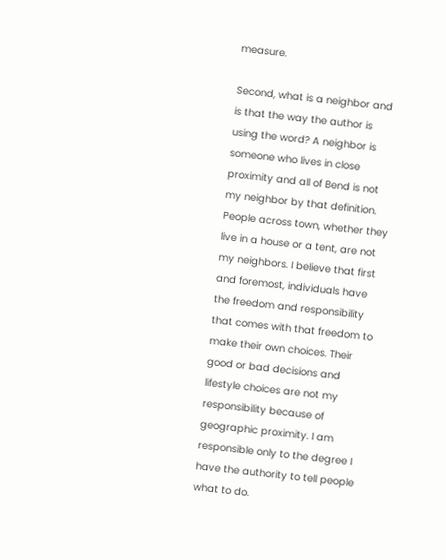measure.

Second, what is a neighbor and is that the way the author is using the word? A neighbor is someone who lives in close proximity and all of Bend is not my neighbor by that definition. People across town, whether they live in a house or a tent, are not my neighbors. I believe that first and foremost, individuals have the freedom and responsibility that comes with that freedom to make their own choices. Their good or bad decisions and lifestyle choices are not my responsibility because of geographic proximity. I am responsible only to the degree I have the authority to tell people what to do.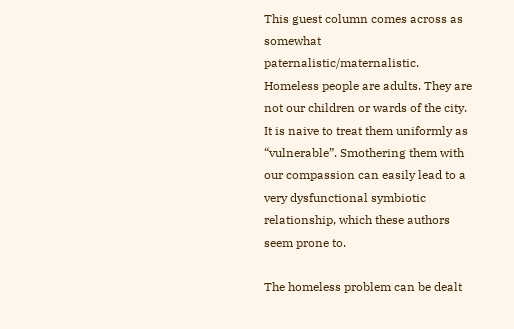This guest column comes across as somewhat paternalistic/maternalistic. Homeless people are adults. They are not our children or wards of the city. It is naive to treat them uniformly as “vulnerable”. Smothering them with our compassion can easily lead to a very dysfunctional symbiotic relationship, which these authors seem prone to.

The homeless problem can be dealt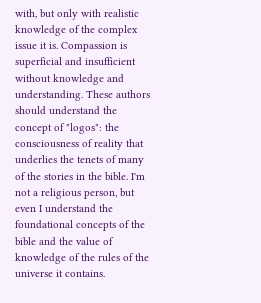with, but only with realistic knowledge of the complex issue it is. Compassion is superficial and insufficient without knowledge and understanding. These authors should understand the concept of "logos": the consciousness of reality that underlies the tenets of many of the stories in the bible. I'm not a religious person, but even I understand the foundational concepts of the bible and the value of knowledge of the rules of the universe it contains.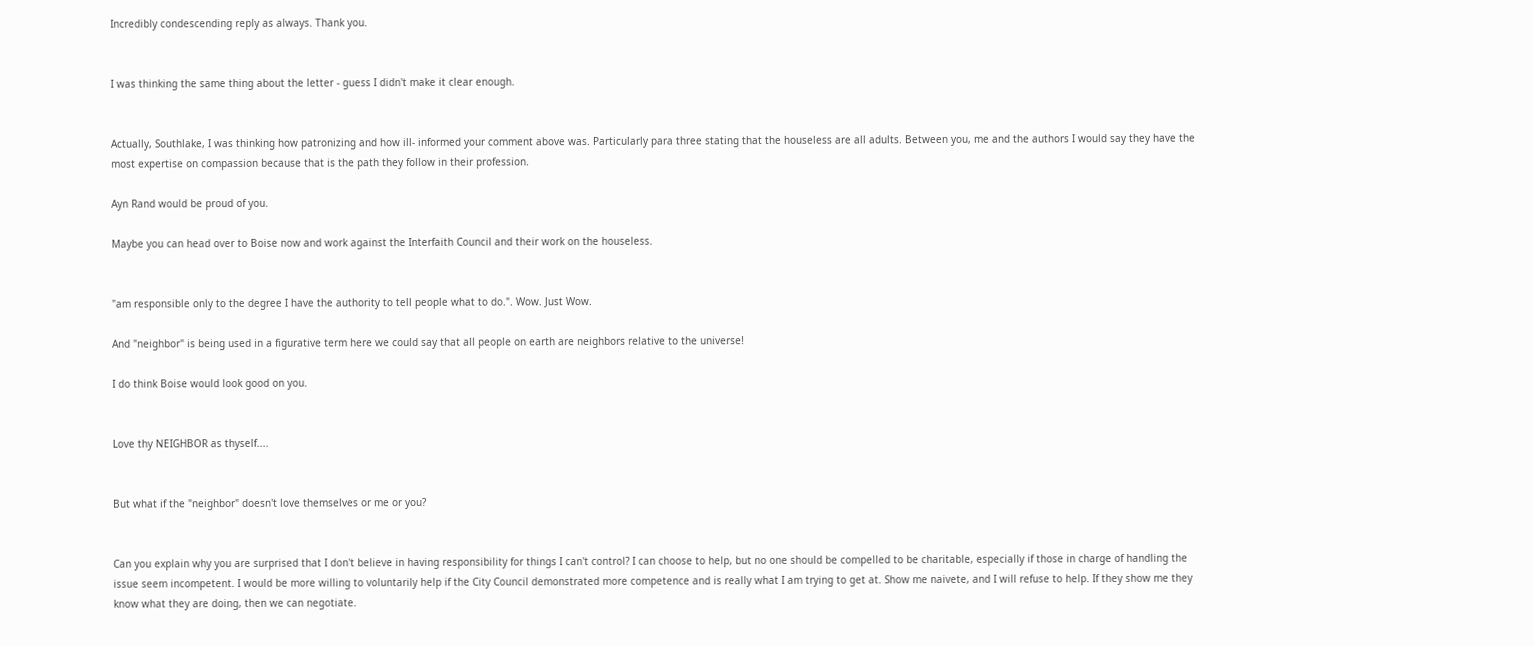Incredibly condescending reply as always. Thank you.


I was thinking the same thing about the letter - guess I didn't make it clear enough.


Actually, Southlake, I was thinking how patronizing and how ill- informed your comment above was. Particularly para three stating that the houseless are all adults. Between you, me and the authors I would say they have the most expertise on compassion because that is the path they follow in their profession.

Ayn Rand would be proud of you.

Maybe you can head over to Boise now and work against the Interfaith Council and their work on the houseless.


"am responsible only to the degree I have the authority to tell people what to do.". Wow. Just Wow.

And "neighbor" is being used in a figurative term here we could say that all people on earth are neighbors relative to the universe!

I do think Boise would look good on you.


Love thy NEIGHBOR as thyself....


But what if the "neighbor" doesn't love themselves or me or you?


Can you explain why you are surprised that I don't believe in having responsibility for things I can't control? I can choose to help, but no one should be compelled to be charitable, especially if those in charge of handling the issue seem incompetent. I would be more willing to voluntarily help if the City Council demonstrated more competence and is really what I am trying to get at. Show me naivete, and I will refuse to help. If they show me they know what they are doing, then we can negotiate.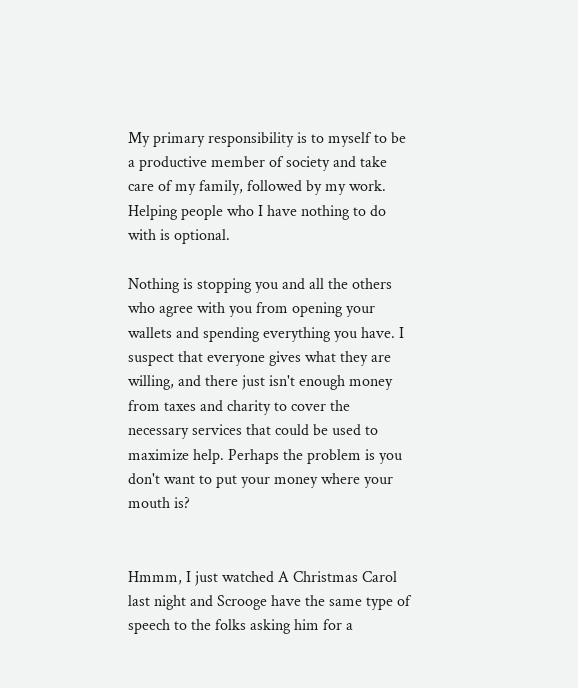My primary responsibility is to myself to be a productive member of society and take care of my family, followed by my work. Helping people who I have nothing to do with is optional.

Nothing is stopping you and all the others who agree with you from opening your wallets and spending everything you have. I suspect that everyone gives what they are willing, and there just isn't enough money from taxes and charity to cover the necessary services that could be used to maximize help. Perhaps the problem is you don't want to put your money where your mouth is?


Hmmm, I just watched A Christmas Carol last night and Scrooge have the same type of speech to the folks asking him for a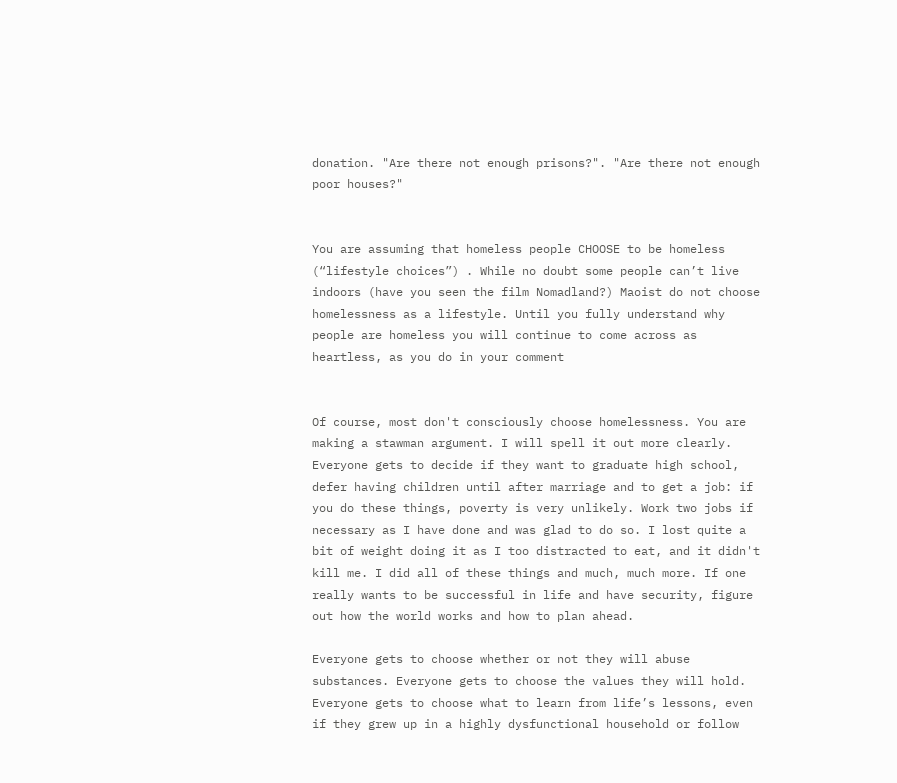donation. "Are there not enough prisons?". "Are there not enough poor houses?"


You are assuming that homeless people CHOOSE to be homeless (“lifestyle choices”) . While no doubt some people can’t live indoors (have you seen the film Nomadland?) Maoist do not choose homelessness as a lifestyle. Until you fully understand why people are homeless you will continue to come across as heartless, as you do in your comment


Of course, most don't consciously choose homelessness. You are making a stawman argument. I will spell it out more clearly. Everyone gets to decide if they want to graduate high school, defer having children until after marriage and to get a job: if you do these things, poverty is very unlikely. Work two jobs if necessary as I have done and was glad to do so. I lost quite a bit of weight doing it as I too distracted to eat, and it didn't kill me. I did all of these things and much, much more. If one really wants to be successful in life and have security, figure out how the world works and how to plan ahead.

Everyone gets to choose whether or not they will abuse substances. Everyone gets to choose the values they will hold. Everyone gets to choose what to learn from life’s lessons, even if they grew up in a highly dysfunctional household or follow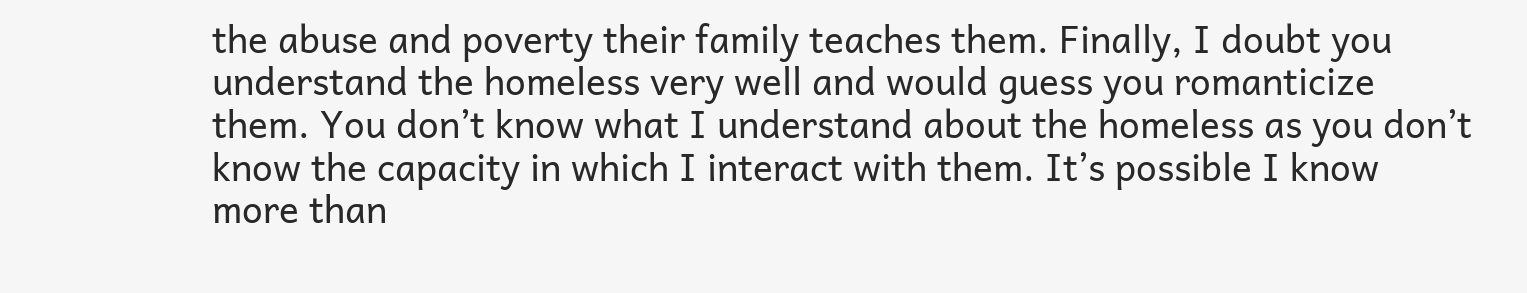the abuse and poverty their family teaches them. Finally, I doubt you understand the homeless very well and would guess you romanticize them. You don’t know what I understand about the homeless as you don’t know the capacity in which I interact with them. It’s possible I know more than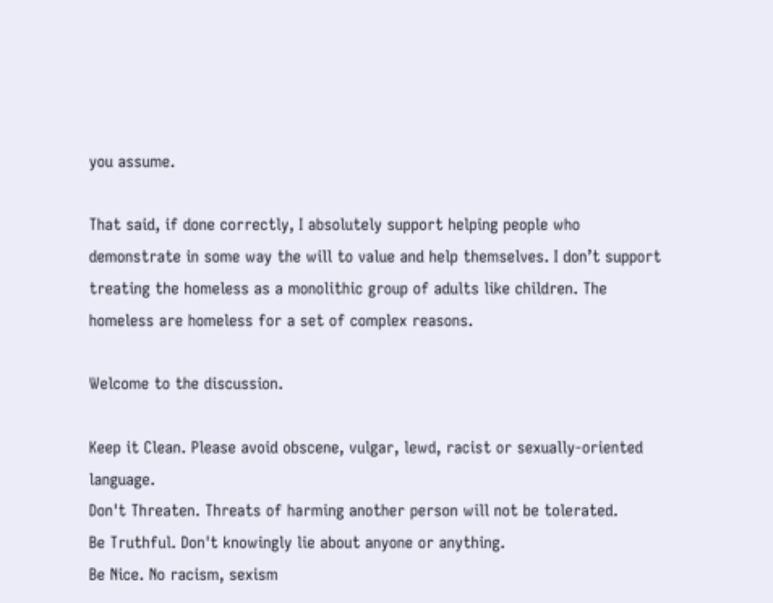you assume.

That said, if done correctly, I absolutely support helping people who demonstrate in some way the will to value and help themselves. I don’t support treating the homeless as a monolithic group of adults like children. The homeless are homeless for a set of complex reasons.

Welcome to the discussion.

Keep it Clean. Please avoid obscene, vulgar, lewd, racist or sexually-oriented language.
Don't Threaten. Threats of harming another person will not be tolerated.
Be Truthful. Don't knowingly lie about anyone or anything.
Be Nice. No racism, sexism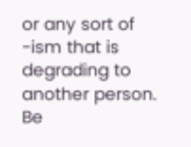or any sort of -ism that is degrading to another person.
Be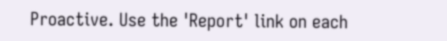Proactive. Use the 'Report' link on each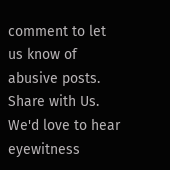comment to let us know of abusive posts.
Share with Us. We'd love to hear eyewitness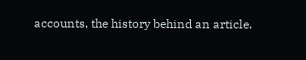accounts, the history behind an article.